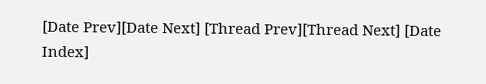[Date Prev][Date Next] [Thread Prev][Thread Next] [Date Index]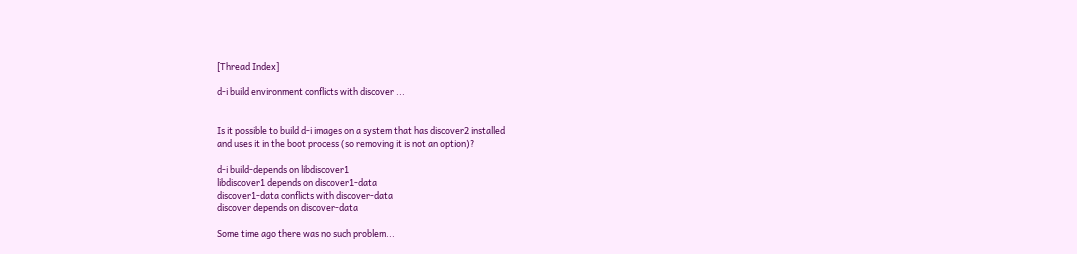[Thread Index]

d-i build environment conflicts with discover ...


Is it possible to build d-i images on a system that has discover2 installed
and uses it in the boot process (so removing it is not an option)?

d-i build-depends on libdiscover1
libdiscover1 depends on discover1-data
discover1-data conflicts with discover-data
discover depends on discover-data

Some time ago there was no such problem...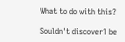What to do with this?

Souldn't discover1 be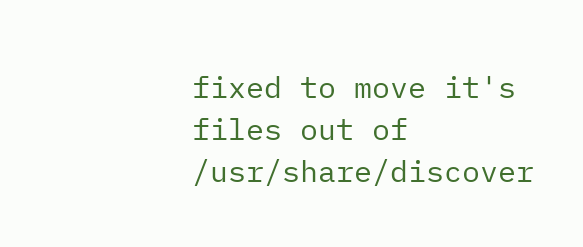fixed to move it's files out of /usr/share/discover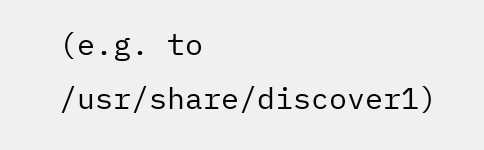(e.g. to /usr/share/discover1)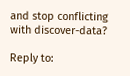and stop conflicting with discover-data?

Reply to: